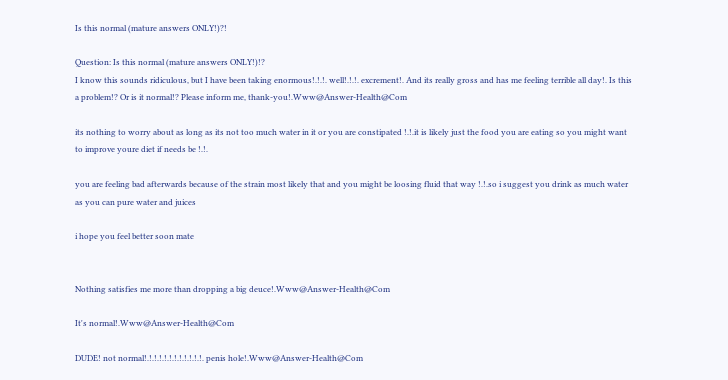Is this normal (mature answers ONLY!)?!

Question: Is this normal (mature answers ONLY!)!?
I know this sounds ridiculous, but I have been taking enormous!.!.!. well!.!.!. excrement!. And its really gross and has me feeling terrible all day!. Is this a problem!? Or is it normal!? Please inform me, thank-you!.Www@Answer-Health@Com

its nothing to worry about as long as its not too much water in it or you are constipated !.!.it is likely just the food you are eating so you might want to improve youre diet if needs be !.!.

you are feeling bad afterwards because of the strain most likely that and you might be loosing fluid that way !.!.so i suggest you drink as much water as you can pure water and juices

i hope you feel better soon mate


Nothing satisfies me more than dropping a big deuce!.Www@Answer-Health@Com

It's normal!.Www@Answer-Health@Com

DUDE! not normal!.!.!.!.!.!.!.!.!.!.!.!. penis hole!.Www@Answer-Health@Com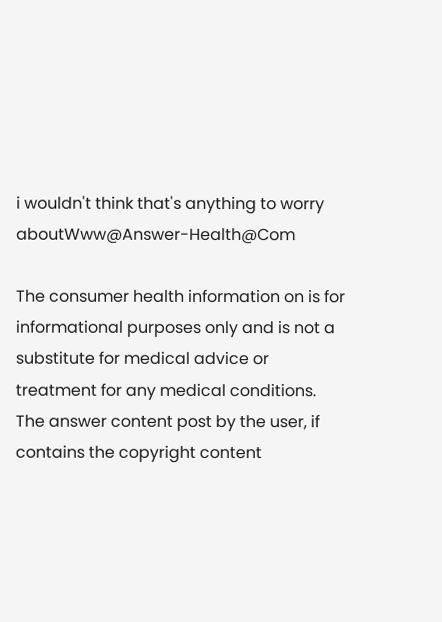i wouldn't think that's anything to worry aboutWww@Answer-Health@Com

The consumer health information on is for informational purposes only and is not a substitute for medical advice or treatment for any medical conditions.
The answer content post by the user, if contains the copyright content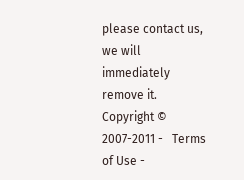please contact us, we will immediately remove it.
Copyright © 2007-2011 -   Terms of Use -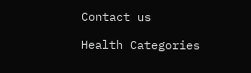Contact us

Health Categories